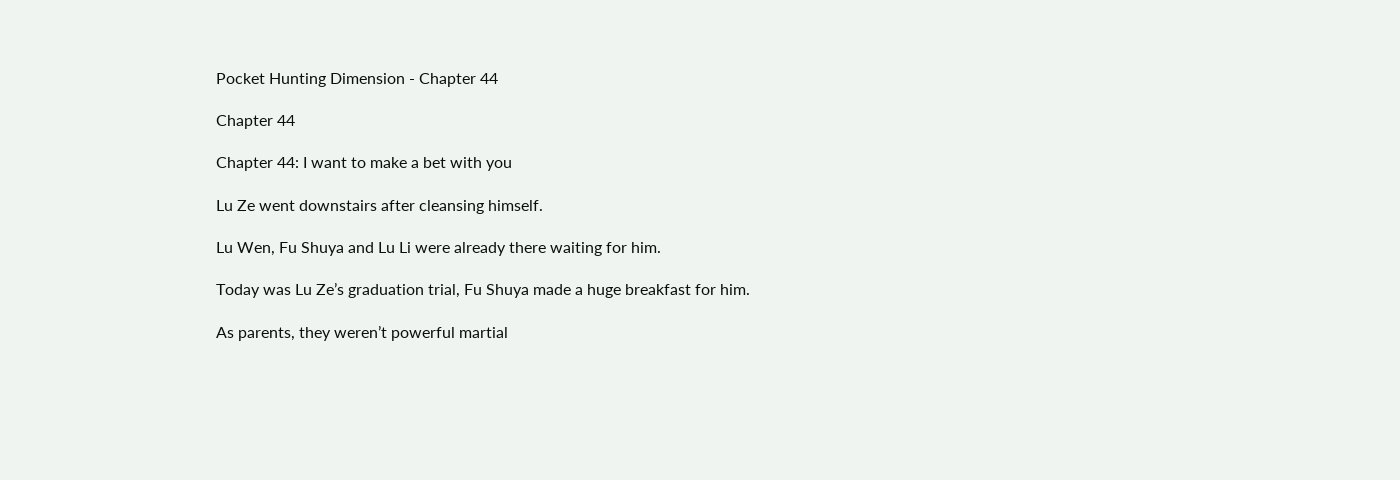Pocket Hunting Dimension - Chapter 44

Chapter 44

Chapter 44: I want to make a bet with you

Lu Ze went downstairs after cleansing himself.

Lu Wen, Fu Shuya and Lu Li were already there waiting for him.

Today was Lu Ze’s graduation trial, Fu Shuya made a huge breakfast for him.

As parents, they weren’t powerful martial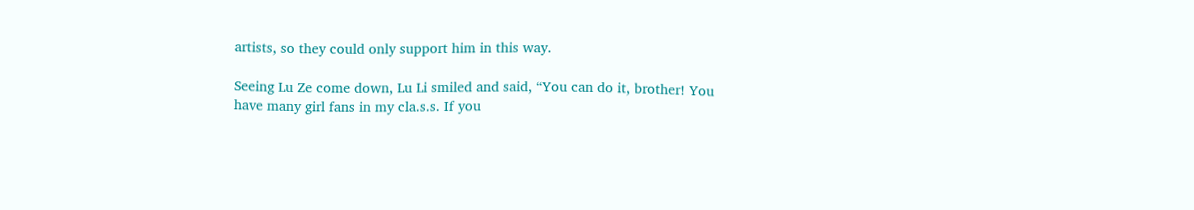artists, so they could only support him in this way.

Seeing Lu Ze come down, Lu Li smiled and said, “You can do it, brother! You have many girl fans in my cla.s.s. If you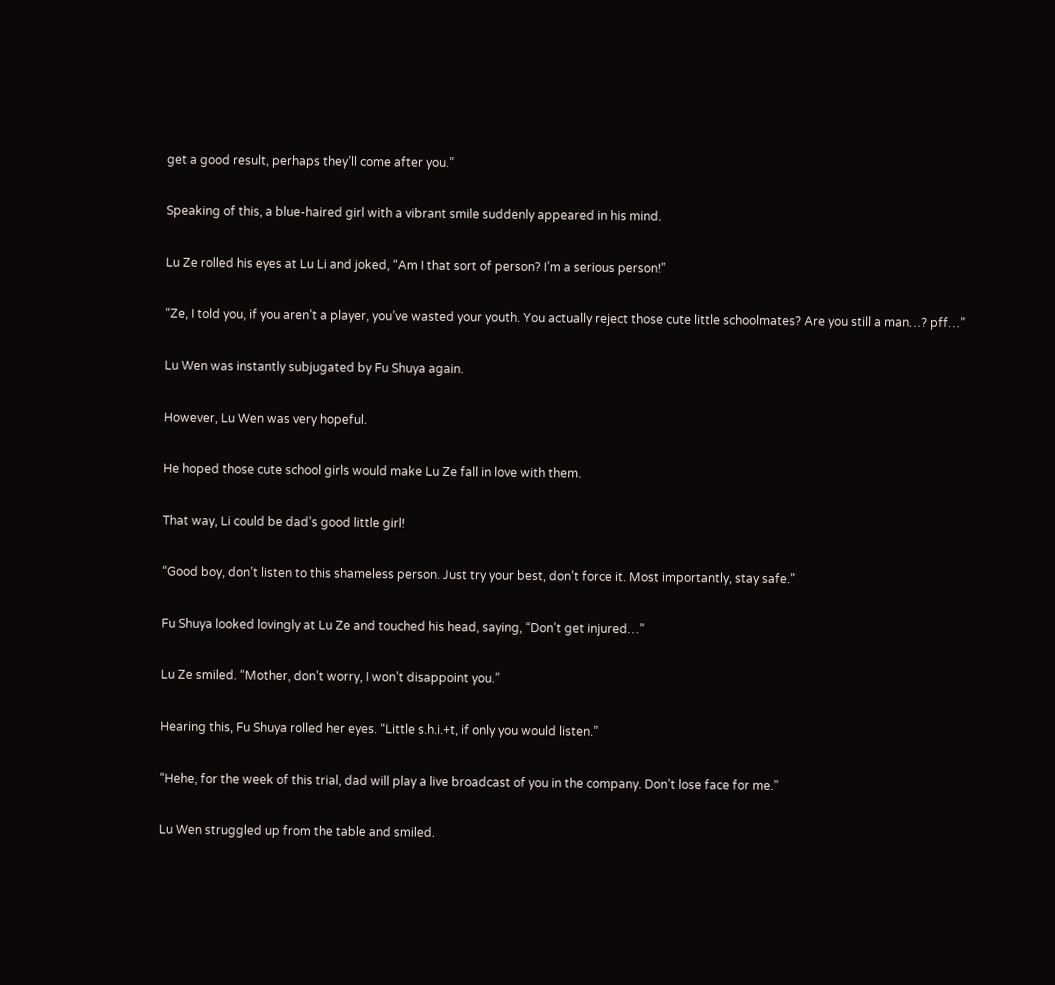get a good result, perhaps they’ll come after you.”

Speaking of this, a blue-haired girl with a vibrant smile suddenly appeared in his mind.

Lu Ze rolled his eyes at Lu Li and joked, “Am I that sort of person? I’m a serious person!”

“Ze, I told you, if you aren’t a player, you’ve wasted your youth. You actually reject those cute little schoolmates? Are you still a man…? pff…”

Lu Wen was instantly subjugated by Fu Shuya again.

However, Lu Wen was very hopeful.

He hoped those cute school girls would make Lu Ze fall in love with them.

That way, Li could be dad’s good little girl!

“Good boy, don’t listen to this shameless person. Just try your best, don’t force it. Most importantly, stay safe.”

Fu Shuya looked lovingly at Lu Ze and touched his head, saying, “Don’t get injured…”

Lu Ze smiled. “Mother, don’t worry, I won’t disappoint you.”

Hearing this, Fu Shuya rolled her eyes. “Little s.h.i.+t, if only you would listen.”

“Hehe, for the week of this trial, dad will play a live broadcast of you in the company. Don’t lose face for me.”

Lu Wen struggled up from the table and smiled.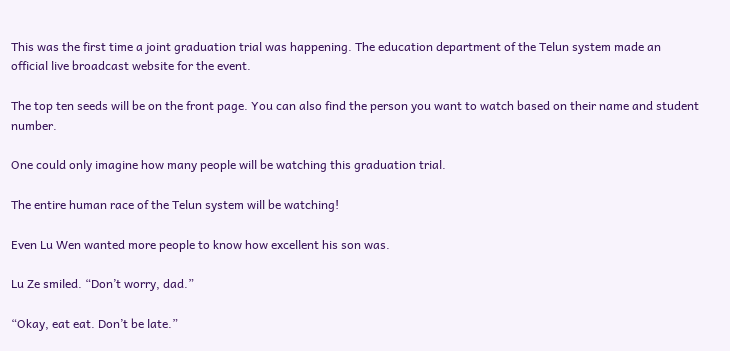This was the first time a joint graduation trial was happening. The education department of the Telun system made an official live broadcast website for the event.

The top ten seeds will be on the front page. You can also find the person you want to watch based on their name and student number.

One could only imagine how many people will be watching this graduation trial.

The entire human race of the Telun system will be watching!

Even Lu Wen wanted more people to know how excellent his son was.

Lu Ze smiled. “Don’t worry, dad.”

“Okay, eat eat. Don’t be late.”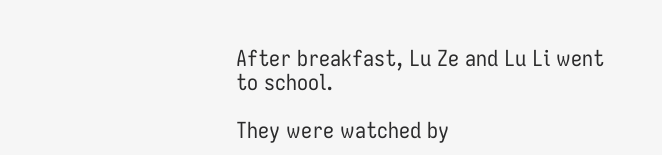After breakfast, Lu Ze and Lu Li went to school.

They were watched by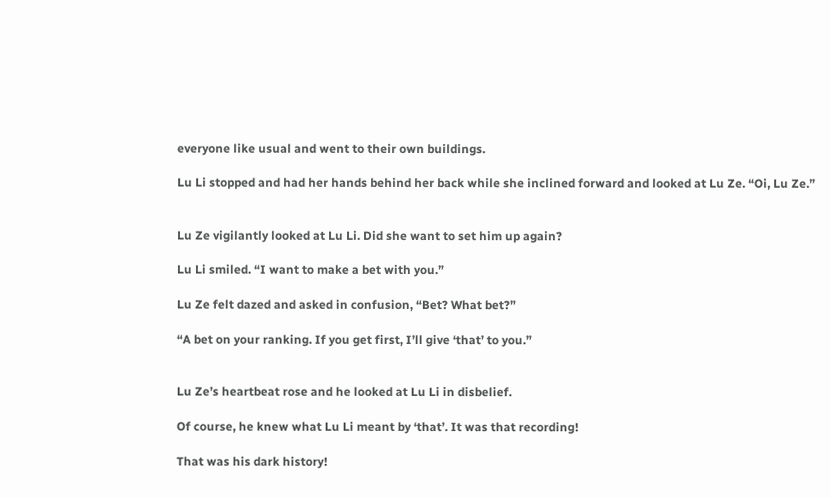everyone like usual and went to their own buildings.

Lu Li stopped and had her hands behind her back while she inclined forward and looked at Lu Ze. “Oi, Lu Ze.”


Lu Ze vigilantly looked at Lu Li. Did she want to set him up again?

Lu Li smiled. “I want to make a bet with you.”

Lu Ze felt dazed and asked in confusion, “Bet? What bet?”

“A bet on your ranking. If you get first, I’ll give ‘that’ to you.”


Lu Ze’s heartbeat rose and he looked at Lu Li in disbelief.

Of course, he knew what Lu Li meant by ‘that’. It was that recording!

That was his dark history!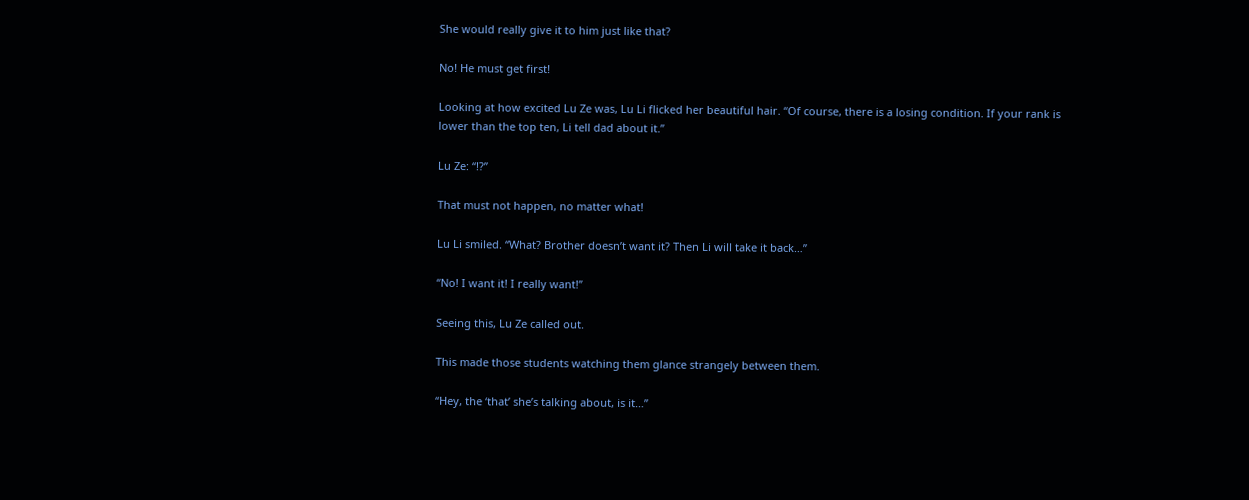She would really give it to him just like that?

No! He must get first!

Looking at how excited Lu Ze was, Lu Li flicked her beautiful hair. “Of course, there is a losing condition. If your rank is lower than the top ten, Li tell dad about it.”

Lu Ze: “!?”

That must not happen, no matter what!

Lu Li smiled. “What? Brother doesn’t want it? Then Li will take it back…”

“No! I want it! I really want!”

Seeing this, Lu Ze called out.

This made those students watching them glance strangely between them.

“Hey, the ‘that’ she’s talking about, is it…”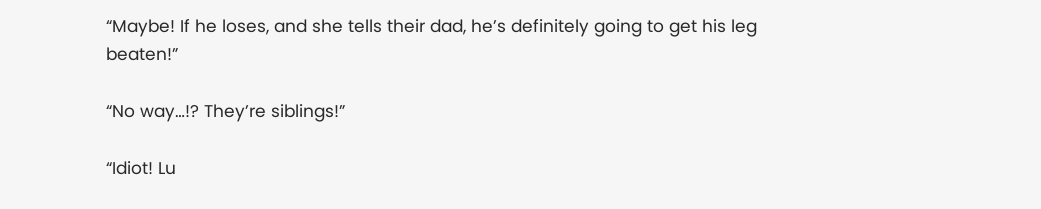“Maybe! If he loses, and she tells their dad, he’s definitely going to get his leg beaten!”

“No way…!? They’re siblings!”

“Idiot! Lu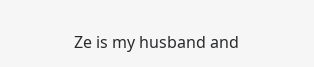Ze is my husband and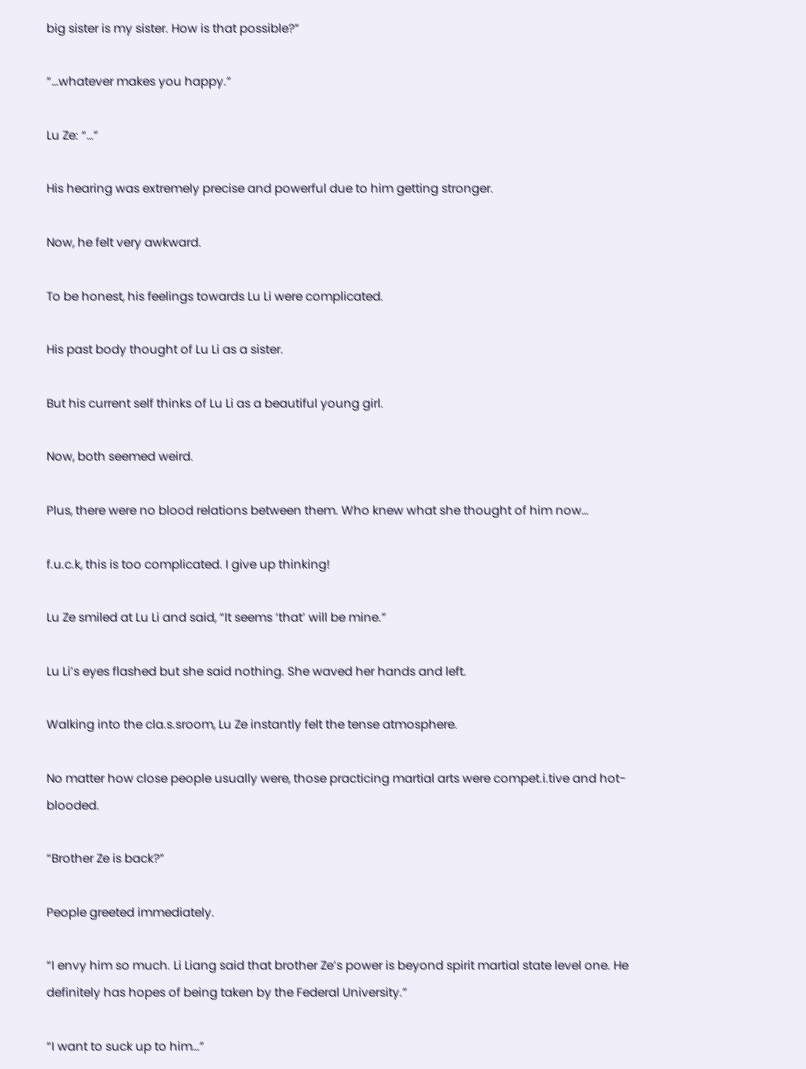big sister is my sister. How is that possible?”

“…whatever makes you happy.”

Lu Ze: “…”

His hearing was extremely precise and powerful due to him getting stronger.

Now, he felt very awkward.

To be honest, his feelings towards Lu Li were complicated.

His past body thought of Lu Li as a sister.

But his current self thinks of Lu Li as a beautiful young girl.

Now, both seemed weird.

Plus, there were no blood relations between them. Who knew what she thought of him now…

f.u.c.k, this is too complicated. I give up thinking!

Lu Ze smiled at Lu Li and said, “It seems ‘that’ will be mine.”

Lu Li’s eyes flashed but she said nothing. She waved her hands and left.

Walking into the cla.s.sroom, Lu Ze instantly felt the tense atmosphere.

No matter how close people usually were, those practicing martial arts were compet.i.tive and hot-blooded.

“Brother Ze is back?”

People greeted immediately.

“I envy him so much. Li Liang said that brother Ze’s power is beyond spirit martial state level one. He definitely has hopes of being taken by the Federal University.”

“I want to suck up to him…”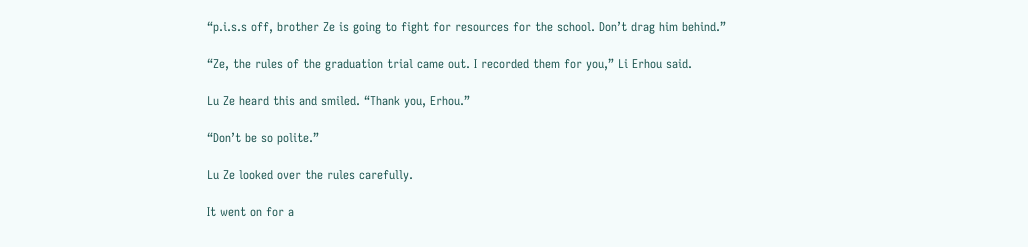“p.i.s.s off, brother Ze is going to fight for resources for the school. Don’t drag him behind.”

“Ze, the rules of the graduation trial came out. I recorded them for you,” Li Erhou said.

Lu Ze heard this and smiled. “Thank you, Erhou.”

“Don’t be so polite.”

Lu Ze looked over the rules carefully.

It went on for a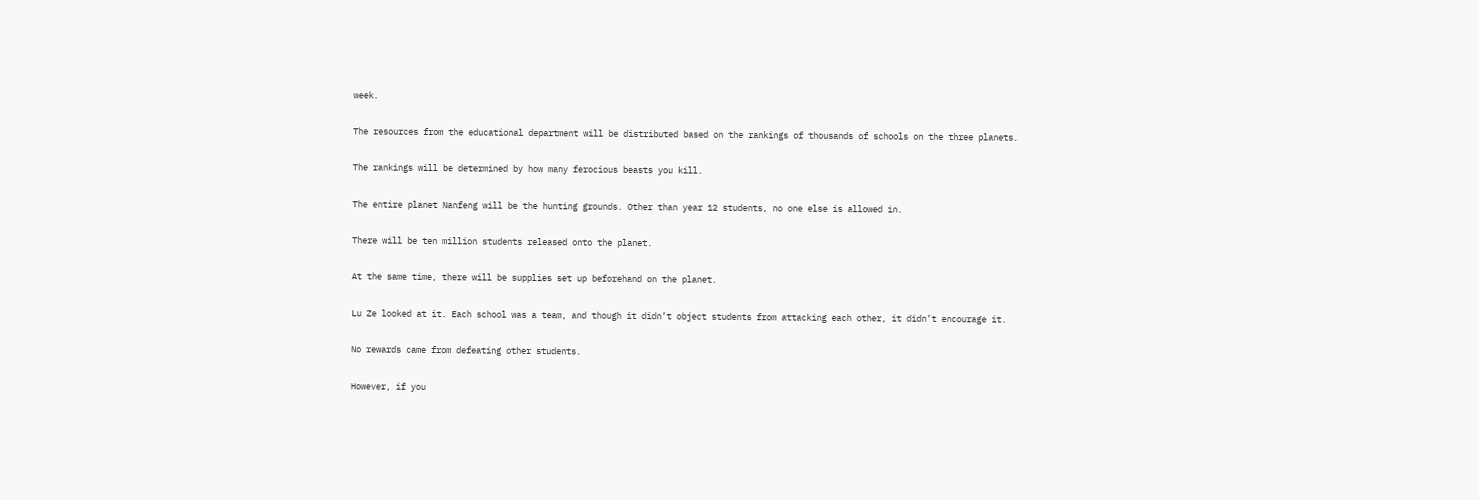week.

The resources from the educational department will be distributed based on the rankings of thousands of schools on the three planets.

The rankings will be determined by how many ferocious beasts you kill.

The entire planet Nanfeng will be the hunting grounds. Other than year 12 students, no one else is allowed in.

There will be ten million students released onto the planet.

At the same time, there will be supplies set up beforehand on the planet.

Lu Ze looked at it. Each school was a team, and though it didn’t object students from attacking each other, it didn’t encourage it.

No rewards came from defeating other students.

However, if you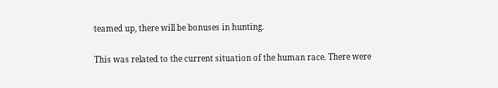teamed up, there will be bonuses in hunting.

This was related to the current situation of the human race. There were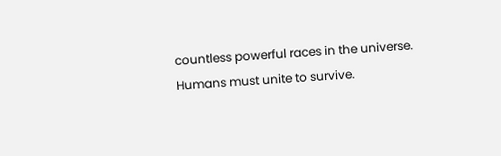countless powerful races in the universe. Humans must unite to survive.